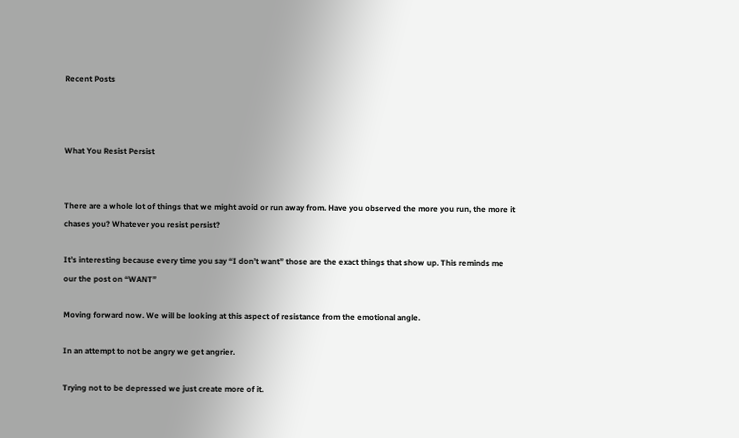Recent Posts



What You Resist Persist


There are a whole lot of things that we might avoid or run away from. Have you observed the more you run, the more it chases you? Whatever you resist persist?

It’s interesting because every time you say “I don’t want” those are the exact things that show up. This reminds me our the post on “WANT”

Moving forward now. We will be looking at this aspect of resistance from the emotional angle.

In an attempt to not be angry we get angrier.

Trying not to be depressed we just create more of it.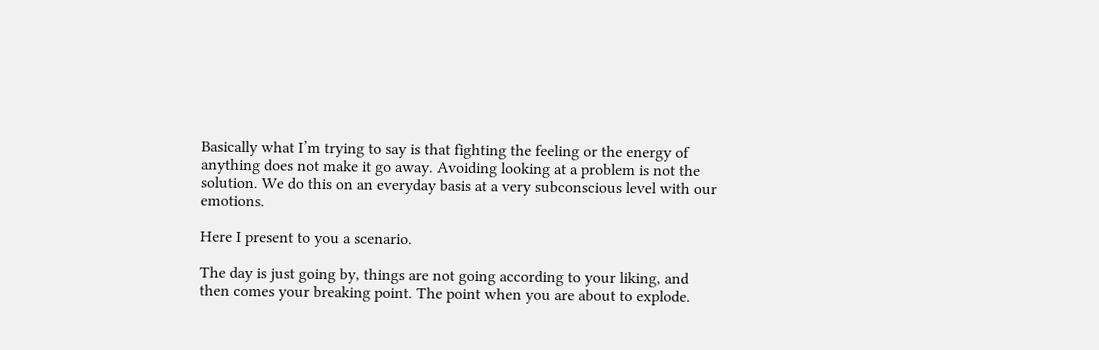Basically what I’m trying to say is that fighting the feeling or the energy of anything does not make it go away. Avoiding looking at a problem is not the solution. We do this on an everyday basis at a very subconscious level with our emotions.

Here I present to you a scenario.

The day is just going by, things are not going according to your liking, and then comes your breaking point. The point when you are about to explode.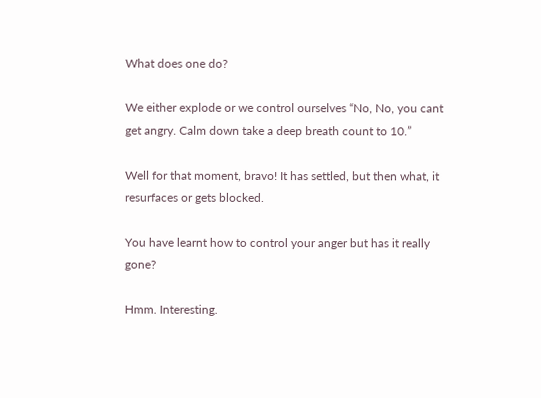What does one do?

We either explode or we control ourselves “No, No, you cant get angry. Calm down take a deep breath count to 10.”

Well for that moment, bravo! It has settled, but then what, it resurfaces or gets blocked.

You have learnt how to control your anger but has it really gone?

Hmm. Interesting.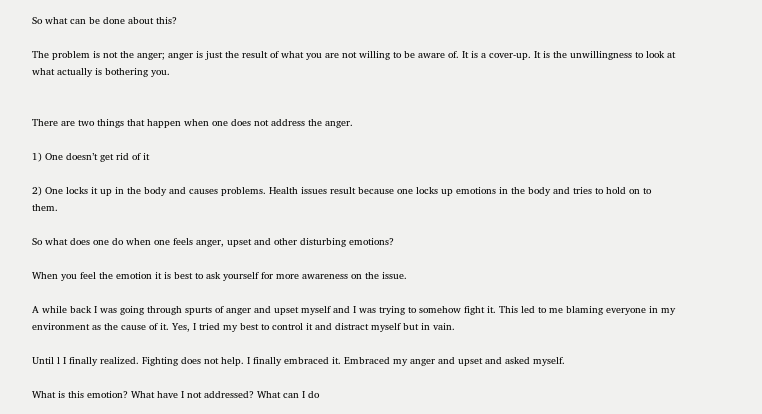So what can be done about this?

The problem is not the anger; anger is just the result of what you are not willing to be aware of. It is a cover-up. It is the unwillingness to look at what actually is bothering you.


There are two things that happen when one does not address the anger.

1) One doesn’t get rid of it

2) One locks it up in the body and causes problems. Health issues result because one locks up emotions in the body and tries to hold on to them.

So what does one do when one feels anger, upset and other disturbing emotions?

When you feel the emotion it is best to ask yourself for more awareness on the issue.

A while back I was going through spurts of anger and upset myself and I was trying to somehow fight it. This led to me blaming everyone in my environment as the cause of it. Yes, I tried my best to control it and distract myself but in vain.

Until l I finally realized. Fighting does not help. I finally embraced it. Embraced my anger and upset and asked myself.

What is this emotion? What have I not addressed? What can I do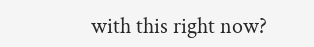with this right now?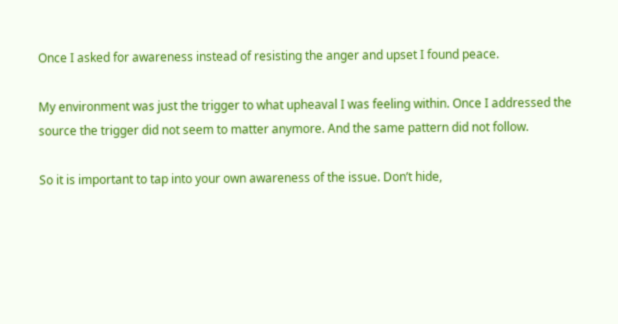Once I asked for awareness instead of resisting the anger and upset I found peace.

My environment was just the trigger to what upheaval I was feeling within. Once I addressed the source the trigger did not seem to matter anymore. And the same pattern did not follow.

So it is important to tap into your own awareness of the issue. Don’t hide,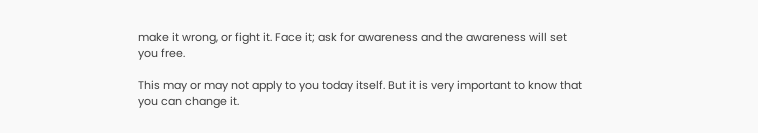make it wrong, or fight it. Face it; ask for awareness and the awareness will set you free.

This may or may not apply to you today itself. But it is very important to know that you can change it.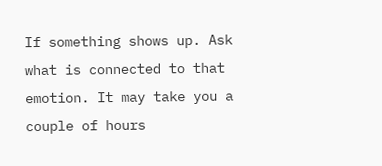If something shows up. Ask what is connected to that emotion. It may take you a couple of hours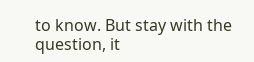to know. But stay with the question, it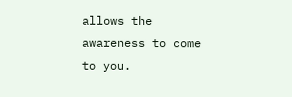allows the awareness to come to you.